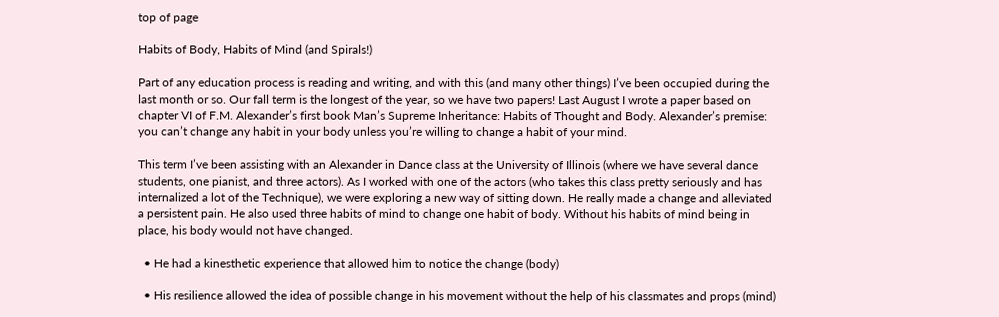top of page

Habits of Body, Habits of Mind (and Spirals!)

Part of any education process is reading and writing, and with this (and many other things) I’ve been occupied during the last month or so. Our fall term is the longest of the year, so we have two papers! Last August I wrote a paper based on chapter VI of F.M. Alexander’s first book Man’s Supreme Inheritance: Habits of Thought and Body. Alexander’s premise: you can’t change any habit in your body unless you’re willing to change a habit of your mind.

This term I’ve been assisting with an Alexander in Dance class at the University of Illinois (where we have several dance students, one pianist, and three actors). As I worked with one of the actors (who takes this class pretty seriously and has internalized a lot of the Technique), we were exploring a new way of sitting down. He really made a change and alleviated a persistent pain. He also used three habits of mind to change one habit of body. Without his habits of mind being in place, his body would not have changed.

  • He had a kinesthetic experience that allowed him to notice the change (body)

  • His resilience allowed the idea of possible change in his movement without the help of his classmates and props (mind)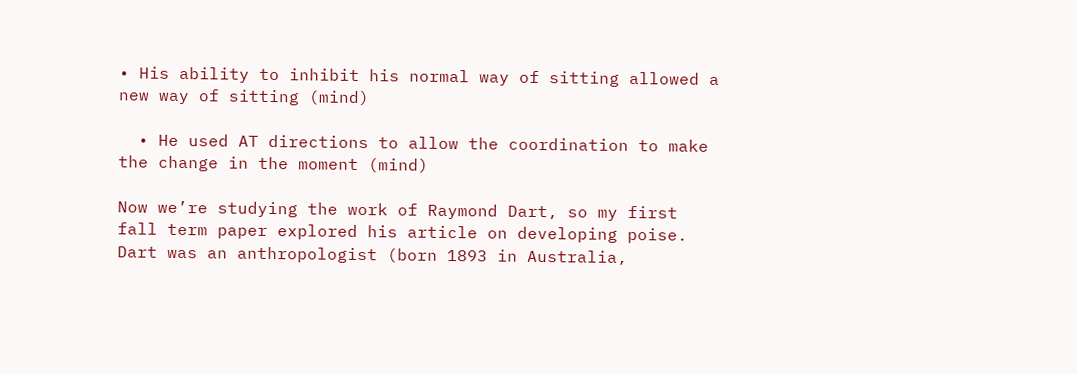• His ability to inhibit his normal way of sitting allowed a new way of sitting (mind)

  • He used AT directions to allow the coordination to make the change in the moment (mind)

Now we’re studying the work of Raymond Dart, so my first fall term paper explored his article on developing poise. Dart was an anthropologist (born 1893 in Australia,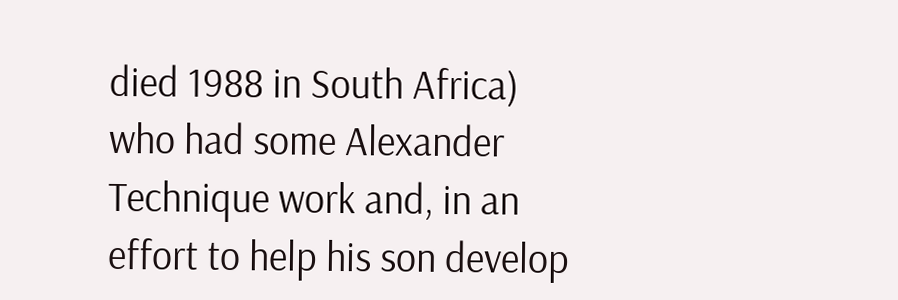died 1988 in South Africa) who had some Alexander Technique work and, in an effort to help his son develop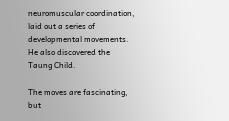neuromuscular coordination, laid out a series of developmental movements. He also discovered the Taung Child.

The moves are fascinating, but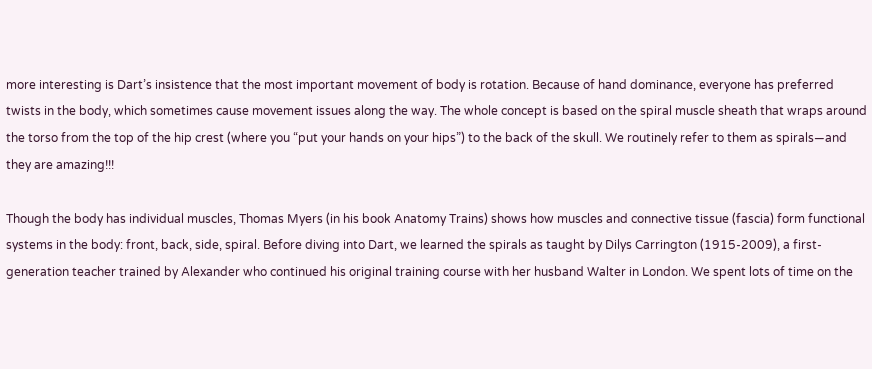more interesting is Dart’s insistence that the most important movement of body is rotation. Because of hand dominance, everyone has preferred twists in the body, which sometimes cause movement issues along the way. The whole concept is based on the spiral muscle sheath that wraps around the torso from the top of the hip crest (where you “put your hands on your hips”) to the back of the skull. We routinely refer to them as spirals—and they are amazing!!!

Though the body has individual muscles, Thomas Myers (in his book Anatomy Trains) shows how muscles and connective tissue (fascia) form functional systems in the body: front, back, side, spiral. Before diving into Dart, we learned the spirals as taught by Dilys Carrington (1915-2009), a first-generation teacher trained by Alexander who continued his original training course with her husband Walter in London. We spent lots of time on the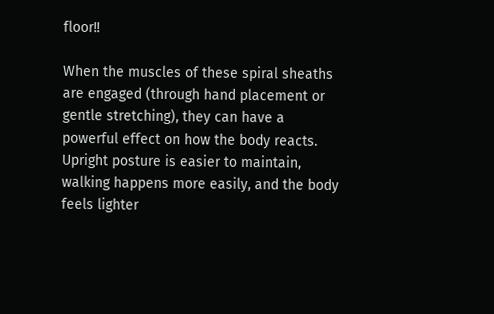floor!!

When the muscles of these spiral sheaths are engaged (through hand placement or gentle stretching), they can have a powerful effect on how the body reacts. Upright posture is easier to maintain, walking happens more easily, and the body feels lighter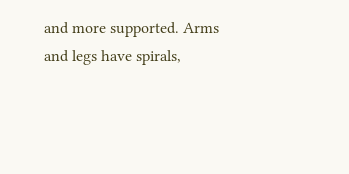and more supported. Arms and legs have spirals,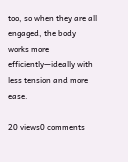too, so when they are all engaged, the body works more efficiently—ideally with less tension and more ease.

20 views0 comments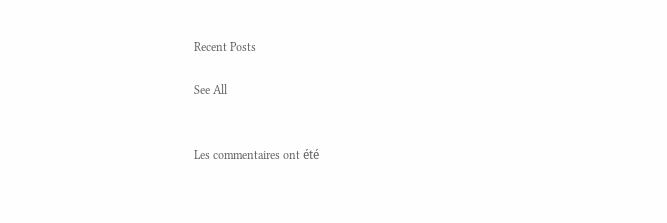Recent Posts

See All


Les commentaires ont été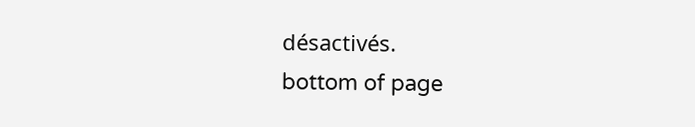désactivés.
bottom of page